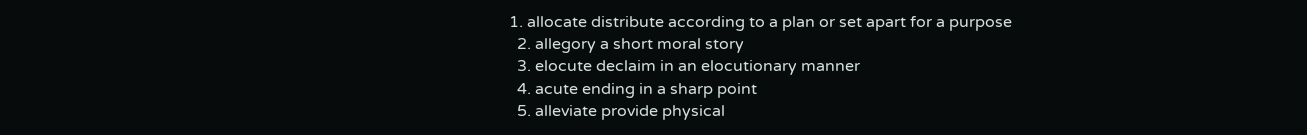1. allocate distribute according to a plan or set apart for a purpose
  2. allegory a short moral story
  3. elocute declaim in an elocutionary manner
  4. acute ending in a sharp point
  5. alleviate provide physical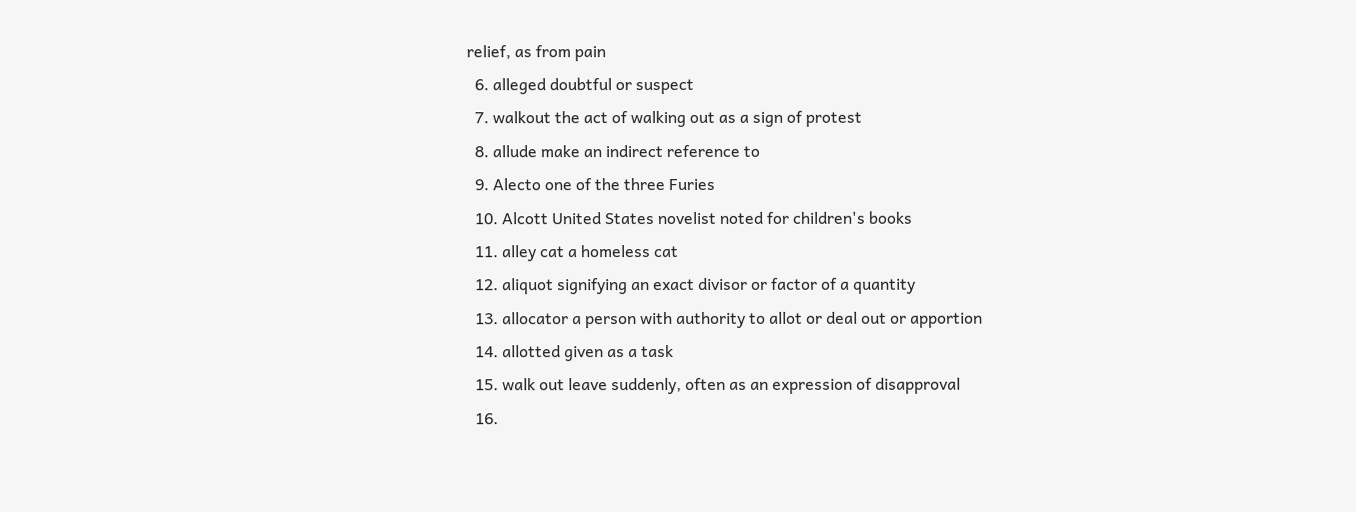relief, as from pain
  6. alleged doubtful or suspect
  7. walkout the act of walking out as a sign of protest
  8. allude make an indirect reference to
  9. Alecto one of the three Furies
  10. Alcott United States novelist noted for children's books
  11. alley cat a homeless cat
  12. aliquot signifying an exact divisor or factor of a quantity
  13. allocator a person with authority to allot or deal out or apportion
  14. allotted given as a task
  15. walk out leave suddenly, often as an expression of disapproval
  16.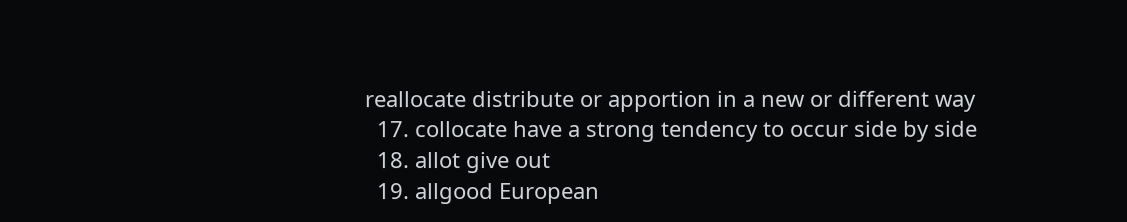reallocate distribute or apportion in a new or different way
  17. collocate have a strong tendency to occur side by side
  18. allot give out
  19. allgood European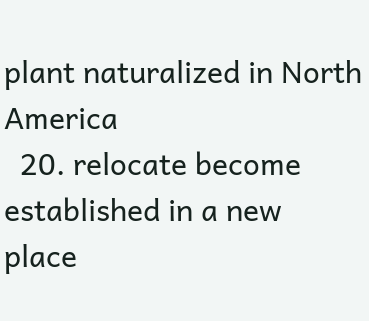plant naturalized in North America
  20. relocate become established in a new place